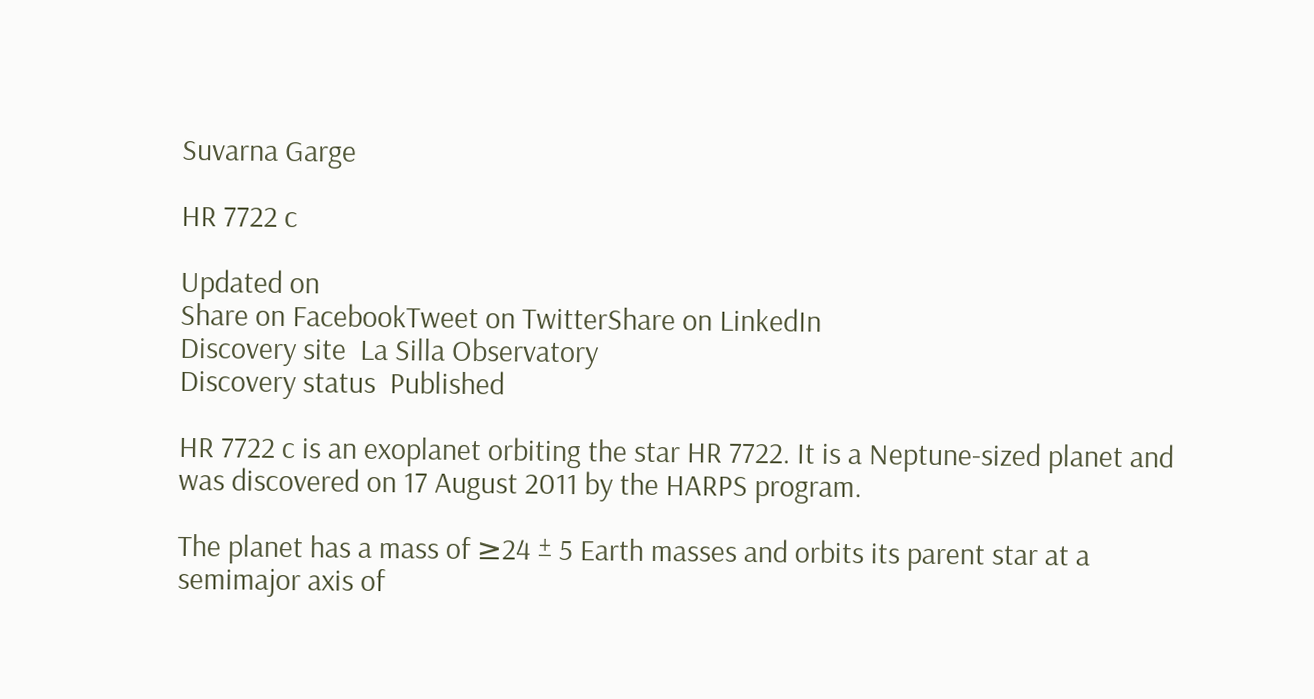Suvarna Garge

HR 7722 c

Updated on
Share on FacebookTweet on TwitterShare on LinkedIn
Discovery site  La Silla Observatory
Discovery status  Published

HR 7722 c is an exoplanet orbiting the star HR 7722. It is a Neptune-sized planet and was discovered on 17 August 2011 by the HARPS program.

The planet has a mass of ≥24 ± 5 Earth masses and orbits its parent star at a semimajor axis of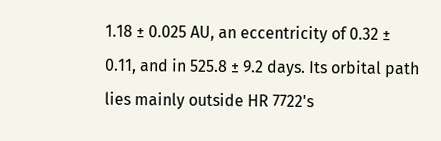1.18 ± 0.025 AU, an eccentricity of 0.32 ± 0.11, and in 525.8 ± 9.2 days. Its orbital path lies mainly outside HR 7722's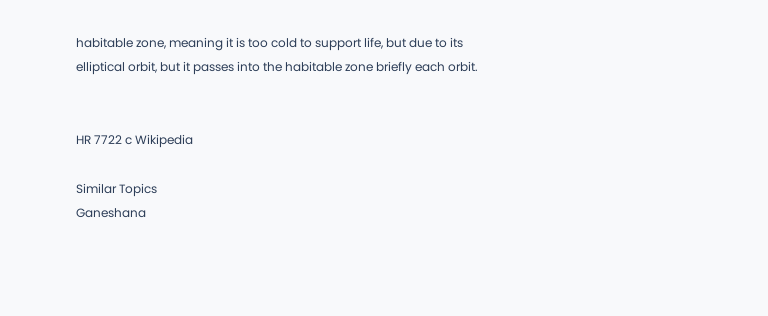habitable zone, meaning it is too cold to support life, but due to its elliptical orbit, but it passes into the habitable zone briefly each orbit.


HR 7722 c Wikipedia

Similar Topics
Ganeshana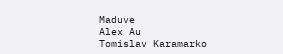Maduve
Alex Au
Tomislav Karamarko